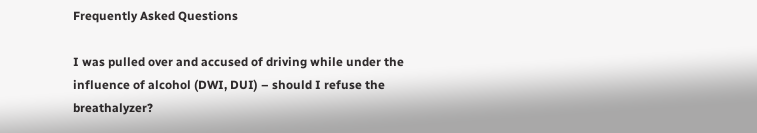Frequently Asked Questions

I was pulled over and accused of driving while under the influence of alcohol (DWI, DUI) – should I refuse the breathalyzer?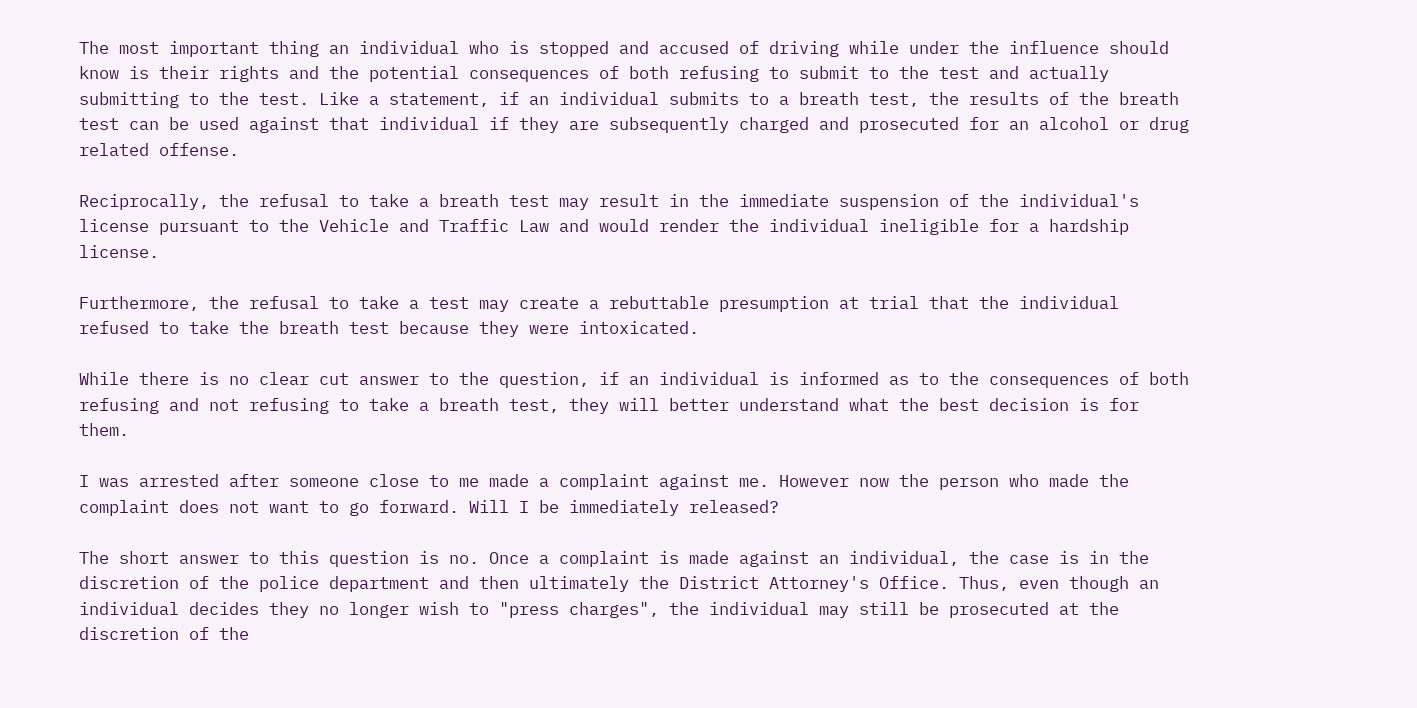The most important thing an individual who is stopped and accused of driving while under the influence should know is their rights and the potential consequences of both refusing to submit to the test and actually submitting to the test. Like a statement, if an individual submits to a breath test, the results of the breath test can be used against that individual if they are subsequently charged and prosecuted for an alcohol or drug related offense.

Reciprocally, the refusal to take a breath test may result in the immediate suspension of the individual's license pursuant to the Vehicle and Traffic Law and would render the individual ineligible for a hardship license.

Furthermore, the refusal to take a test may create a rebuttable presumption at trial that the individual refused to take the breath test because they were intoxicated.

While there is no clear cut answer to the question, if an individual is informed as to the consequences of both refusing and not refusing to take a breath test, they will better understand what the best decision is for them.

I was arrested after someone close to me made a complaint against me. However now the person who made the complaint does not want to go forward. Will I be immediately released?

The short answer to this question is no. Once a complaint is made against an individual, the case is in the discretion of the police department and then ultimately the District Attorney's Office. Thus, even though an individual decides they no longer wish to "press charges", the individual may still be prosecuted at the discretion of the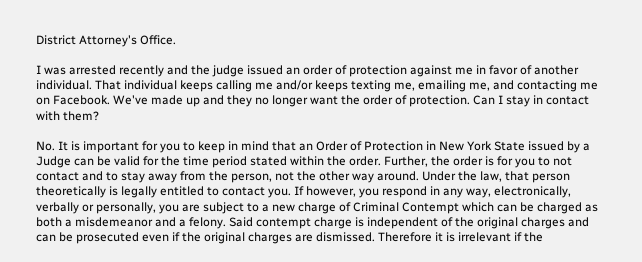District Attorney's Office.

I was arrested recently and the judge issued an order of protection against me in favor of another individual. That individual keeps calling me and/or keeps texting me, emailing me, and contacting me on Facebook. We've made up and they no longer want the order of protection. Can I stay in contact with them?

No. It is important for you to keep in mind that an Order of Protection in New York State issued by a Judge can be valid for the time period stated within the order. Further, the order is for you to not contact and to stay away from the person, not the other way around. Under the law, that person theoretically is legally entitled to contact you. If however, you respond in any way, electronically, verbally or personally, you are subject to a new charge of Criminal Contempt which can be charged as both a misdemeanor and a felony. Said contempt charge is independent of the original charges and can be prosecuted even if the original charges are dismissed. Therefore it is irrelevant if the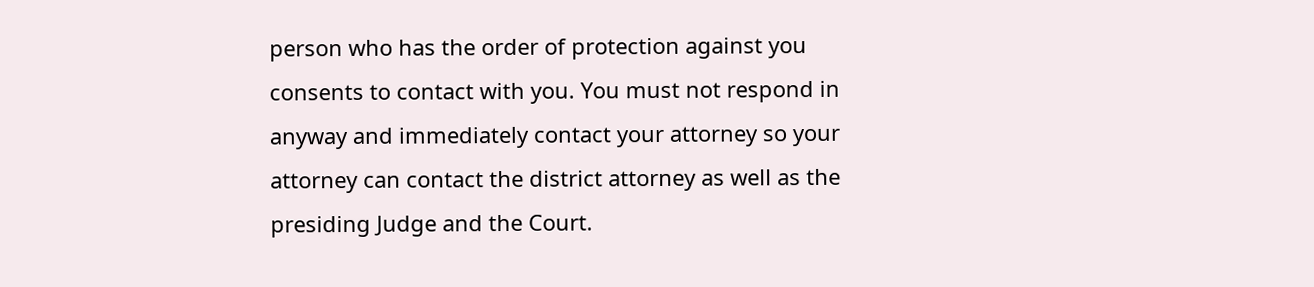person who has the order of protection against you consents to contact with you. You must not respond in anyway and immediately contact your attorney so your attorney can contact the district attorney as well as the presiding Judge and the Court.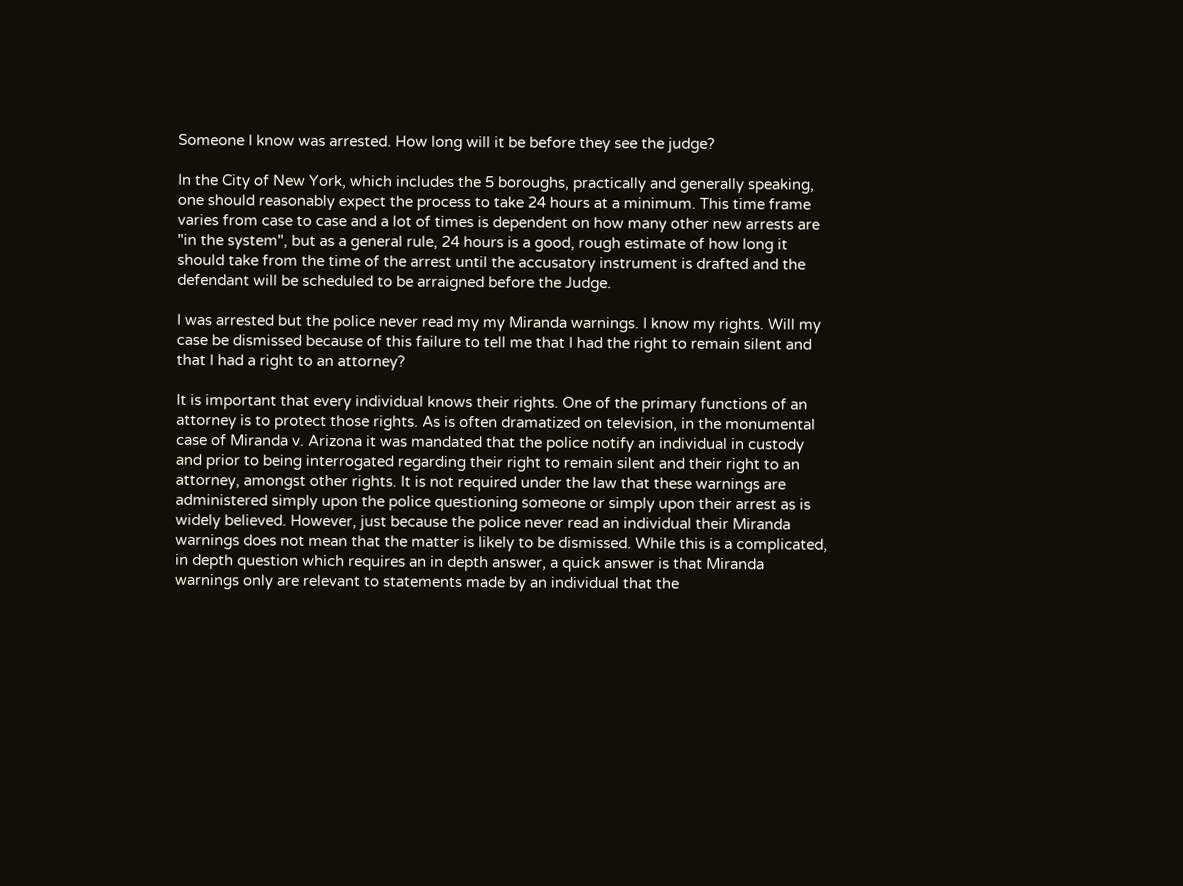Someone I know was arrested. How long will it be before they see the judge?

In the City of New York, which includes the 5 boroughs, practically and generally speaking, one should reasonably expect the process to take 24 hours at a minimum. This time frame varies from case to case and a lot of times is dependent on how many other new arrests are "in the system", but as a general rule, 24 hours is a good, rough estimate of how long it should take from the time of the arrest until the accusatory instrument is drafted and the defendant will be scheduled to be arraigned before the Judge.

I was arrested but the police never read my my Miranda warnings. I know my rights. Will my case be dismissed because of this failure to tell me that I had the right to remain silent and that I had a right to an attorney?

It is important that every individual knows their rights. One of the primary functions of an attorney is to protect those rights. As is often dramatized on television, in the monumental case of Miranda v. Arizona it was mandated that the police notify an individual in custody and prior to being interrogated regarding their right to remain silent and their right to an attorney, amongst other rights. It is not required under the law that these warnings are administered simply upon the police questioning someone or simply upon their arrest as is widely believed. However, just because the police never read an individual their Miranda warnings does not mean that the matter is likely to be dismissed. While this is a complicated, in depth question which requires an in depth answer, a quick answer is that Miranda warnings only are relevant to statements made by an individual that the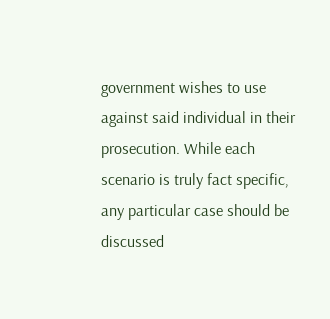government wishes to use against said individual in their prosecution. While each scenario is truly fact specific, any particular case should be discussed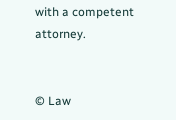with a competent attorney.


© Law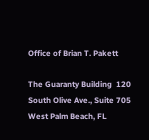Office of Brian T. Pakett

The Guaranty Building  120 South Olive Ave., Suite 705  West Palm Beach, FL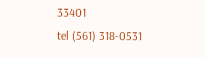33401
tel (561) 318-0531